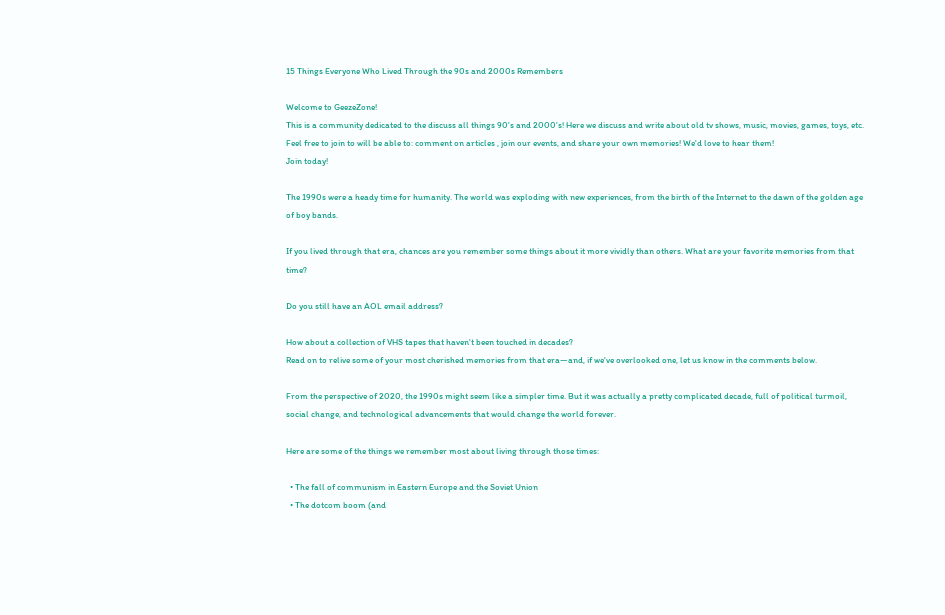15 Things Everyone Who Lived Through the 90s and 2000s Remembers

Welcome to GeezeZone!
This is a community dedicated to the discuss all things 90's and 2000's! Here we discuss and write about old tv shows, music, movies, games, toys, etc. Feel free to join to will be able to: comment on articles , join our events, and share your own memories! We'd love to hear them!
Join today!

The 1990s were a heady time for humanity. The world was exploding with new experiences, from the birth of the Internet to the dawn of the golden age of boy bands.

If you lived through that era, chances are you remember some things about it more vividly than others. What are your favorite memories from that time?

Do you still have an AOL email address?

How about a collection of VHS tapes that haven't been touched in decades?
Read on to relive some of your most cherished memories from that era—and, if we've overlooked one, let us know in the comments below.

From the perspective of 2020, the 1990s might seem like a simpler time. But it was actually a pretty complicated decade, full of political turmoil, social change, and technological advancements that would change the world forever.

Here are some of the things we remember most about living through those times:

  • The fall of communism in Eastern Europe and the Soviet Union
  • The dotcom boom (and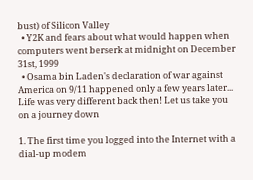bust) of Silicon Valley
  • Y2K and fears about what would happen when computers went berserk at midnight on December 31st, 1999
  • Osama bin Laden's declaration of war against America on 9/11 happened only a few years later...
Life was very different back then! Let us take you on a journey down

1. The first time you logged into the Internet with a dial-up modem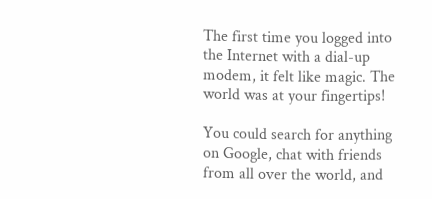The first time you logged into the Internet with a dial-up modem, it felt like magic. The world was at your fingertips!

You could search for anything on Google, chat with friends from all over the world, and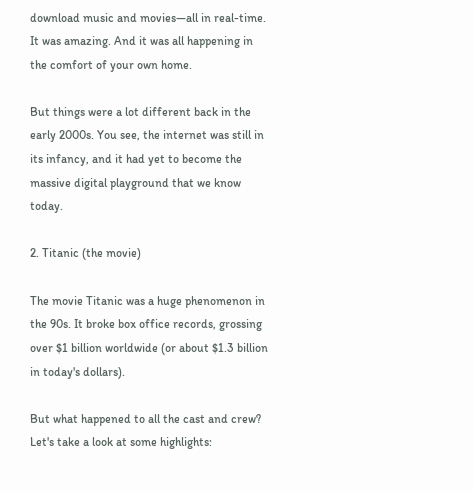download music and movies—all in real-time. It was amazing. And it was all happening in the comfort of your own home.

But things were a lot different back in the early 2000s. You see, the internet was still in its infancy, and it had yet to become the massive digital playground that we know today.

2. Titanic (the movie)

The movie Titanic was a huge phenomenon in the 90s. It broke box office records, grossing over $1 billion worldwide (or about $1.3 billion in today's dollars).

But what happened to all the cast and crew? Let's take a look at some highlights: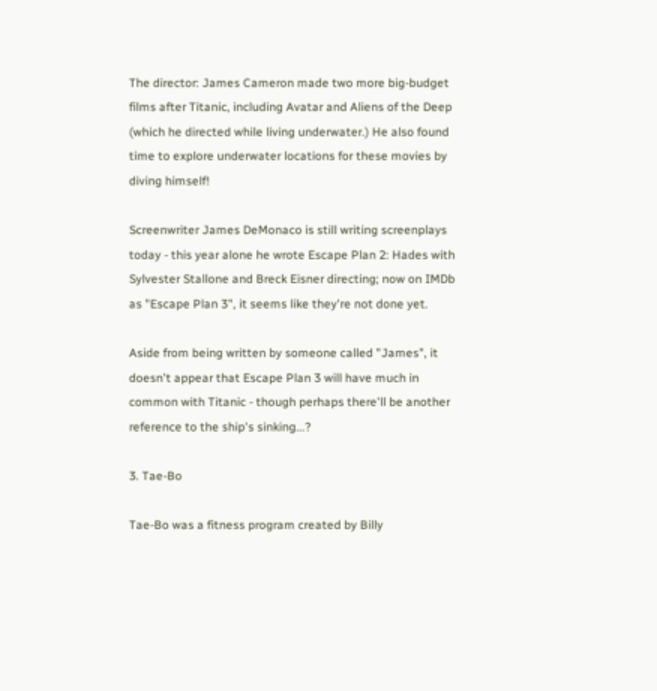The director: James Cameron made two more big-budget films after Titanic, including Avatar and Aliens of the Deep (which he directed while living underwater.) He also found time to explore underwater locations for these movies by diving himself!

Screenwriter James DeMonaco is still writing screenplays today - this year alone he wrote Escape Plan 2: Hades with Sylvester Stallone and Breck Eisner directing; now on IMDb as "Escape Plan 3", it seems like they're not done yet.

Aside from being written by someone called "James", it doesn't appear that Escape Plan 3 will have much in common with Titanic - though perhaps there'll be another reference to the ship's sinking...?

3. Tae-Bo

Tae-Bo was a fitness program created by Billy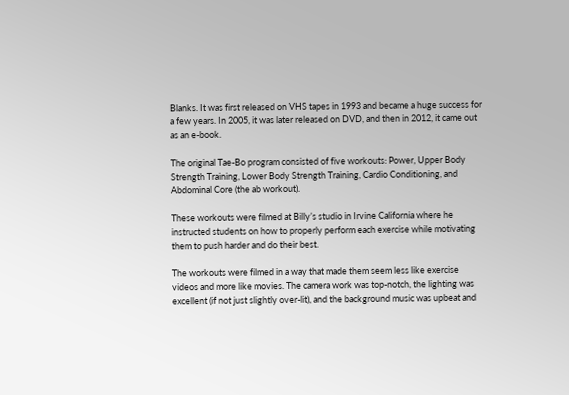Blanks. It was first released on VHS tapes in 1993 and became a huge success for a few years. In 2005, it was later released on DVD, and then in 2012, it came out as an e-book.

The original Tae-Bo program consisted of five workouts: Power, Upper Body Strength Training, Lower Body Strength Training, Cardio Conditioning, and Abdominal Core (the ab workout).

These workouts were filmed at Billy’s studio in Irvine California where he instructed students on how to properly perform each exercise while motivating them to push harder and do their best.

The workouts were filmed in a way that made them seem less like exercise videos and more like movies. The camera work was top-notch, the lighting was excellent (if not just slightly over-lit), and the background music was upbeat and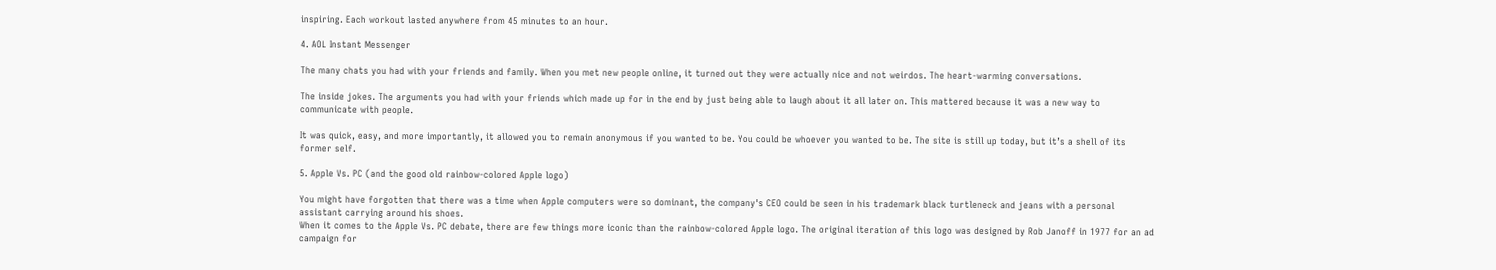inspiring. Each workout lasted anywhere from 45 minutes to an hour.

4. AOL Instant Messenger

The many chats you had with your friends and family. When you met new people online, it turned out they were actually nice and not weirdos. The heart-warming conversations.

The inside jokes. The arguments you had with your friends which made up for in the end by just being able to laugh about it all later on. This mattered because it was a new way to communicate with people.

It was quick, easy, and more importantly, it allowed you to remain anonymous if you wanted to be. You could be whoever you wanted to be. The site is still up today, but it’s a shell of its former self.

5. Apple Vs. PC (and the good old rainbow-colored Apple logo)

You might have forgotten that there was a time when Apple computers were so dominant, the company's CEO could be seen in his trademark black turtleneck and jeans with a personal assistant carrying around his shoes.
When it comes to the Apple Vs. PC debate, there are few things more iconic than the rainbow-colored Apple logo. The original iteration of this logo was designed by Rob Janoff in 1977 for an ad campaign for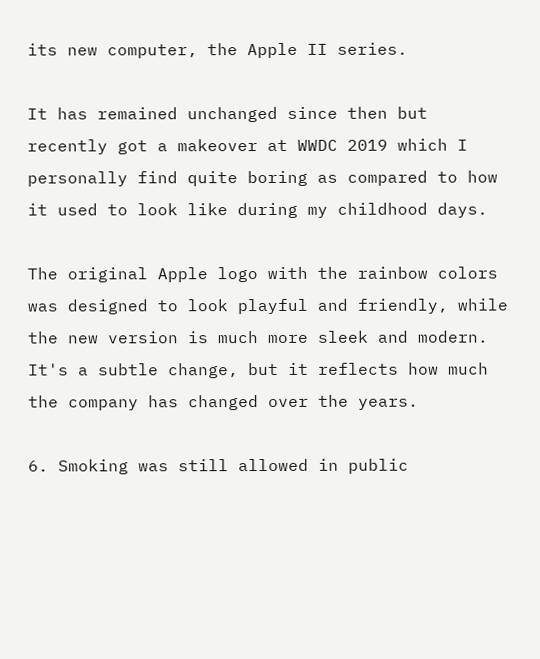its new computer, the Apple II series.

It has remained unchanged since then but recently got a makeover at WWDC 2019 which I personally find quite boring as compared to how it used to look like during my childhood days.

The original Apple logo with the rainbow colors was designed to look playful and friendly, while the new version is much more sleek and modern. It's a subtle change, but it reflects how much the company has changed over the years.

6. Smoking was still allowed in public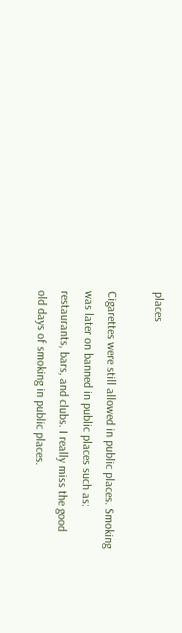places

Cigarettes were still allowed in public places. Smoking was later on banned in public places such as: restaurants, bars, and clubs. I really miss the good old days of smoking in public places.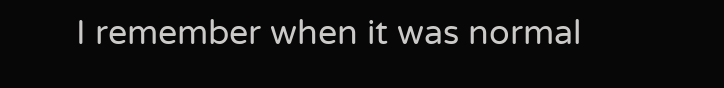I remember when it was normal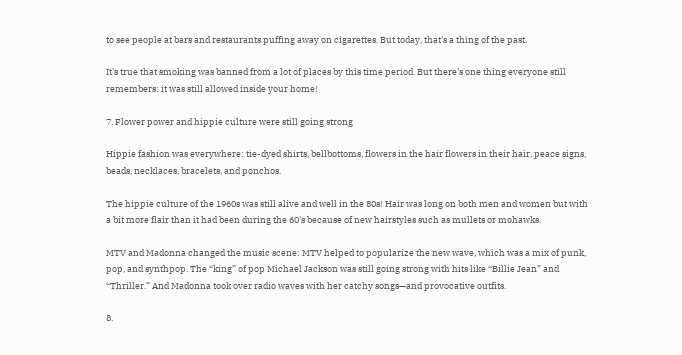to see people at bars and restaurants puffing away on cigarettes. But today, that's a thing of the past.

It's true that smoking was banned from a lot of places by this time period. But there's one thing everyone still remembers: it was still allowed inside your home!

7. Flower power and hippie culture were still going strong

Hippie fashion was everywhere: tie-dyed shirts, bellbottoms, flowers in the hair flowers in their hair, peace signs, beads, necklaces, bracelets, and ponchos.

The hippie culture of the 1960s was still alive and well in the 80s! Hair was long on both men and women but with a bit more flair than it had been during the 60's because of new hairstyles such as mullets or mohawks.

MTV and Madonna changed the music scene: MTV helped to popularize the new wave, which was a mix of punk, pop, and synthpop. The “king” of pop Michael Jackson was still going strong with hits like “Billie Jean” and “Thriller.” And Madonna took over radio waves with her catchy songs—and provocative outfits.

8.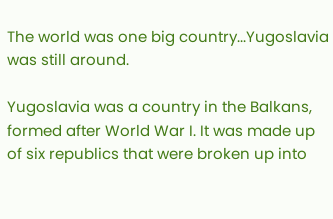The world was one big country...Yugoslavia was still around.

Yugoslavia was a country in the Balkans, formed after World War I. It was made up of six republics that were broken up into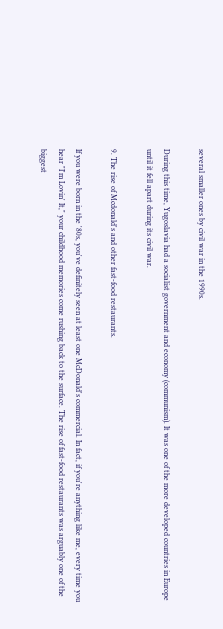several smaller ones by civil war in the 1990s.

During this time, Yugoslavia had a socialist government and economy (communism). It was one of the more developed countries in Europe until it fell apart during its civil war.

9. The rise of Mcdonald's and other fast-food restaurants.

If you were born in the '80s, you've definitely seen at least one McDonald's commercial. In fact, if you're anything like me, every time you hear "I'm Lovin' It," your childhood memories come rushing back to the surface. The rise of fast-food restaurants was arguably one of the biggest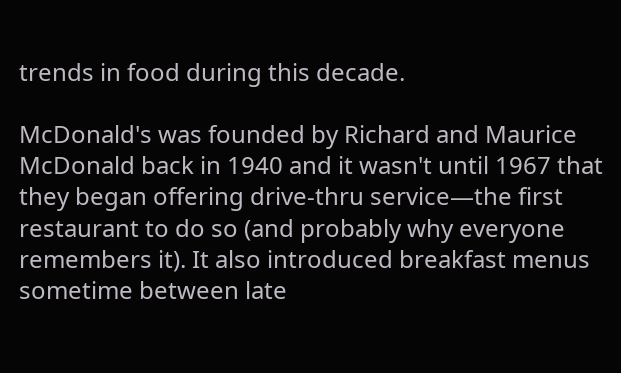trends in food during this decade.

McDonald's was founded by Richard and Maurice McDonald back in 1940 and it wasn't until 1967 that they began offering drive-thru service—the first restaurant to do so (and probably why everyone remembers it). It also introduced breakfast menus sometime between late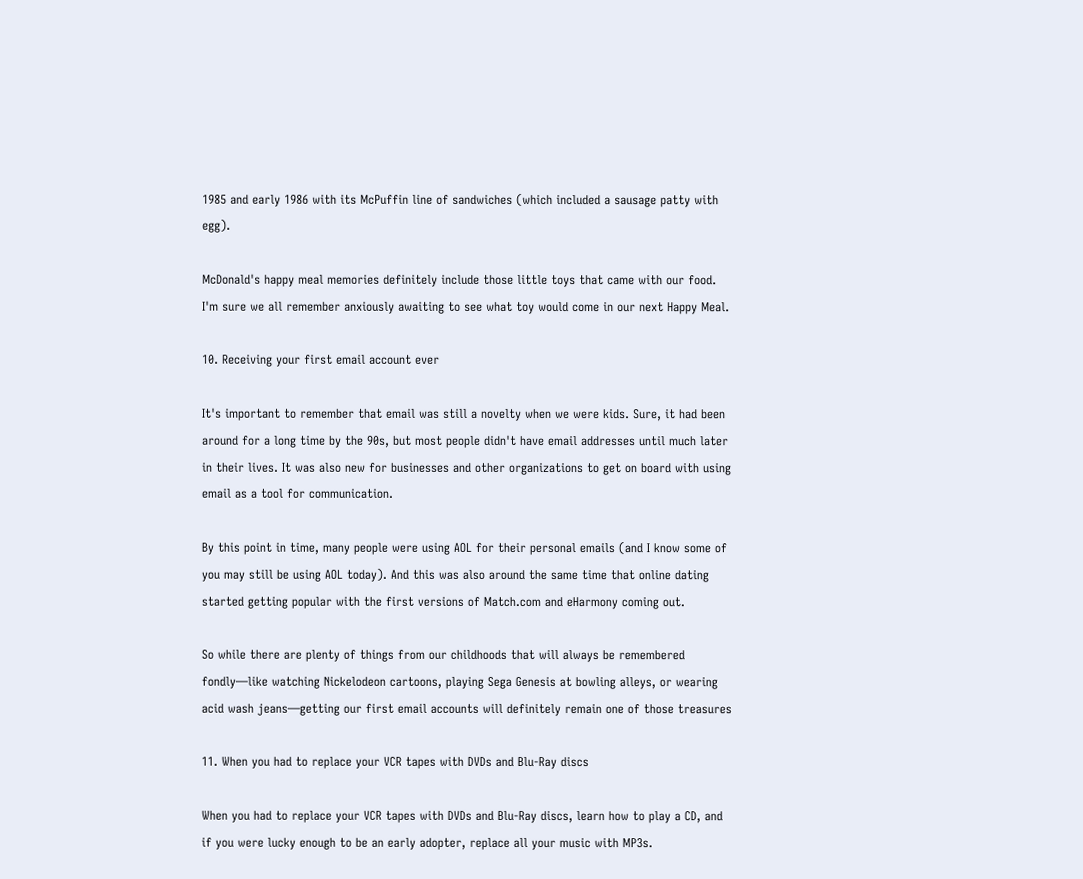1985 and early 1986 with its McPuffin line of sandwiches (which included a sausage patty with egg).

McDonald's happy meal memories definitely include those little toys that came with our food. I'm sure we all remember anxiously awaiting to see what toy would come in our next Happy Meal.

10. Receiving your first email account ever

It's important to remember that email was still a novelty when we were kids. Sure, it had been around for a long time by the 90s, but most people didn't have email addresses until much later in their lives. It was also new for businesses and other organizations to get on board with using email as a tool for communication.

By this point in time, many people were using AOL for their personal emails (and I know some of you may still be using AOL today). And this was also around the same time that online dating started getting popular with the first versions of Match.com and eHarmony coming out.

So while there are plenty of things from our childhoods that will always be remembered fondly—like watching Nickelodeon cartoons, playing Sega Genesis at bowling alleys, or wearing acid wash jeans—getting our first email accounts will definitely remain one of those treasures

11. When you had to replace your VCR tapes with DVDs and Blu-Ray discs

When you had to replace your VCR tapes with DVDs and Blu-Ray discs, learn how to play a CD, and if you were lucky enough to be an early adopter, replace all your music with MP3s.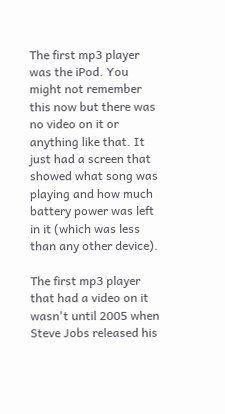The first mp3 player was the iPod. You might not remember this now but there was no video on it or anything like that. It just had a screen that showed what song was playing and how much battery power was left in it (which was less than any other device).

The first mp3 player that had a video on it wasn't until 2005 when Steve Jobs released his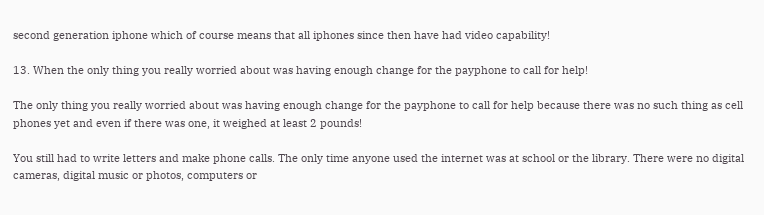second generation iphone which of course means that all iphones since then have had video capability!

13. When the only thing you really worried about was having enough change for the payphone to call for help!

The only thing you really worried about was having enough change for the payphone to call for help because there was no such thing as cell phones yet and even if there was one, it weighed at least 2 pounds!

You still had to write letters and make phone calls. The only time anyone used the internet was at school or the library. There were no digital cameras, digital music or photos, computers or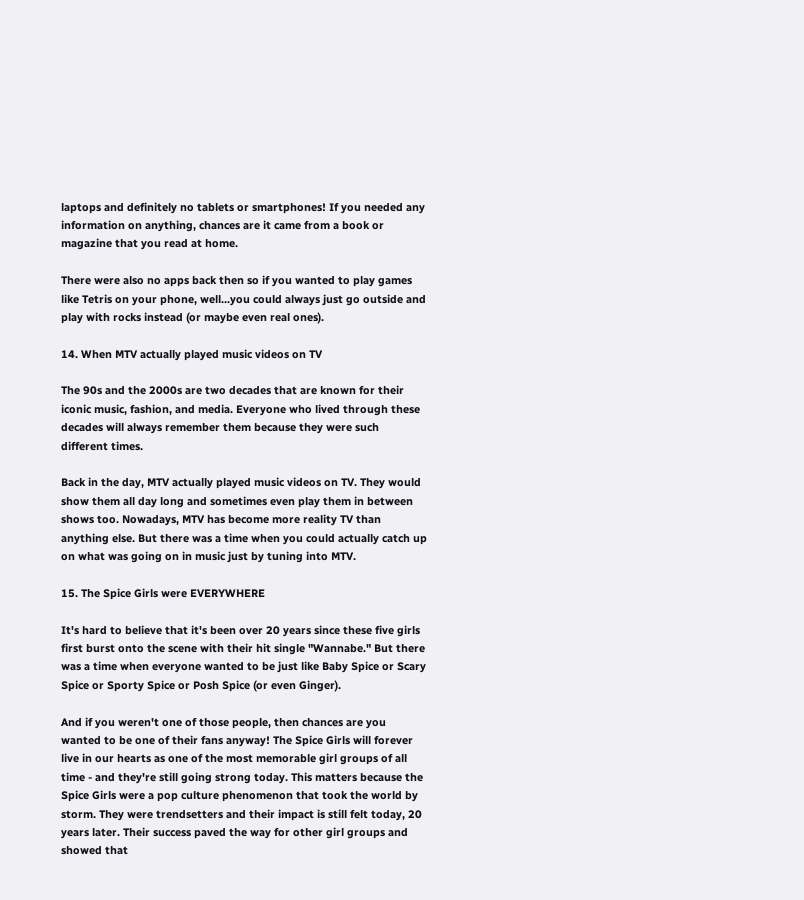laptops and definitely no tablets or smartphones! If you needed any information on anything, chances are it came from a book or magazine that you read at home.

There were also no apps back then so if you wanted to play games like Tetris on your phone, well...you could always just go outside and play with rocks instead (or maybe even real ones).

14. When MTV actually played music videos on TV

The 90s and the 2000s are two decades that are known for their iconic music, fashion, and media. Everyone who lived through these decades will always remember them because they were such different times.

Back in the day, MTV actually played music videos on TV. They would show them all day long and sometimes even play them in between shows too. Nowadays, MTV has become more reality TV than anything else. But there was a time when you could actually catch up on what was going on in music just by tuning into MTV.

15. The Spice Girls were EVERYWHERE

It's hard to believe that it's been over 20 years since these five girls first burst onto the scene with their hit single "Wannabe." But there was a time when everyone wanted to be just like Baby Spice or Scary Spice or Sporty Spice or Posh Spice (or even Ginger).

And if you weren't one of those people, then chances are you wanted to be one of their fans anyway! The Spice Girls will forever live in our hearts as one of the most memorable girl groups of all time - and they're still going strong today. This matters because the Spice Girls were a pop culture phenomenon that took the world by storm. They were trendsetters and their impact is still felt today, 20 years later. Their success paved the way for other girl groups and showed that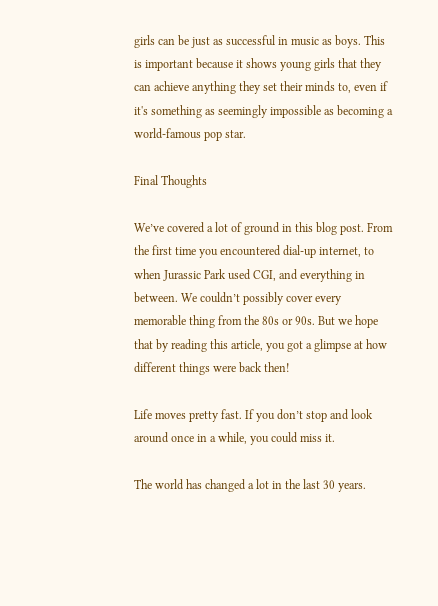girls can be just as successful in music as boys. This is important because it shows young girls that they can achieve anything they set their minds to, even if it's something as seemingly impossible as becoming a world-famous pop star.

Final Thoughts

We’ve covered a lot of ground in this blog post. From the first time you encountered dial-up internet, to when Jurassic Park used CGI, and everything in between. We couldn’t possibly cover every memorable thing from the 80s or 90s. But we hope that by reading this article, you got a glimpse at how different things were back then!

Life moves pretty fast. If you don’t stop and look around once in a while, you could miss it.

The world has changed a lot in the last 30 years.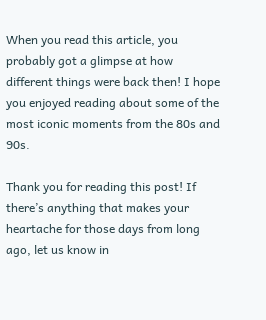When you read this article, you probably got a glimpse at how different things were back then! I hope you enjoyed reading about some of the most iconic moments from the 80s and 90s.

Thank you for reading this post! If there’s anything that makes your heartache for those days from long ago, let us know in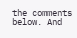the comments below. And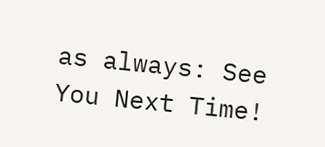as always: See You Next Time!